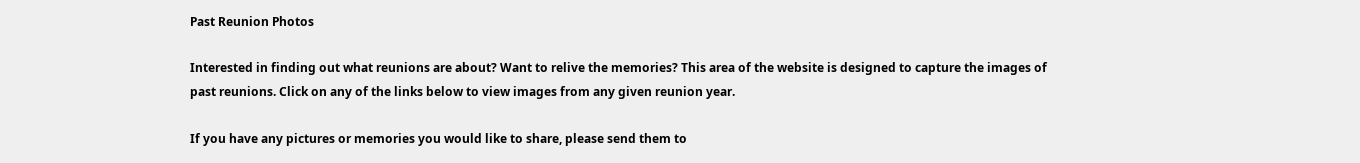Past Reunion Photos

Interested in finding out what reunions are about? Want to relive the memories? This area of the website is designed to capture the images of past reunions. Click on any of the links below to view images from any given reunion year.

If you have any pictures or memories you would like to share, please send them to